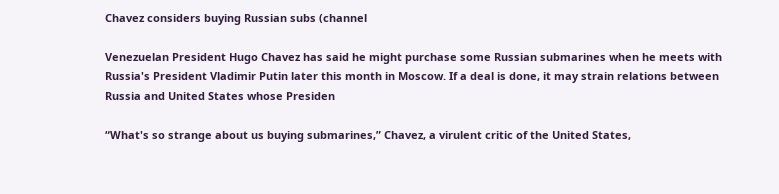Chavez considers buying Russian subs (channel

Venezuelan President Hugo Chavez has said he might purchase some Russian submarines when he meets with Russia's President Vladimir Putin later this month in Moscow. If a deal is done, it may strain relations between Russia and United States whose Presiden

“What's so strange about us buying submarines,” Chavez, a virulent critic of the United States,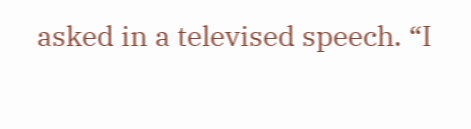asked in a televised speech. “I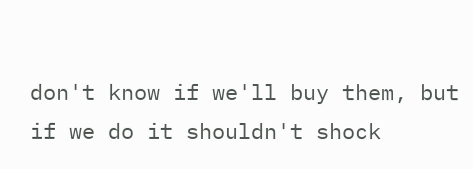don't know if we'll buy them, but if we do it shouldn't shock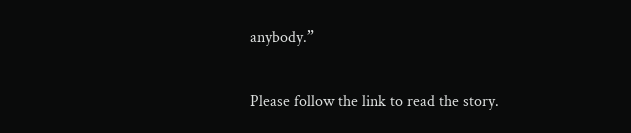anybody.”

Please follow the link to read the story.